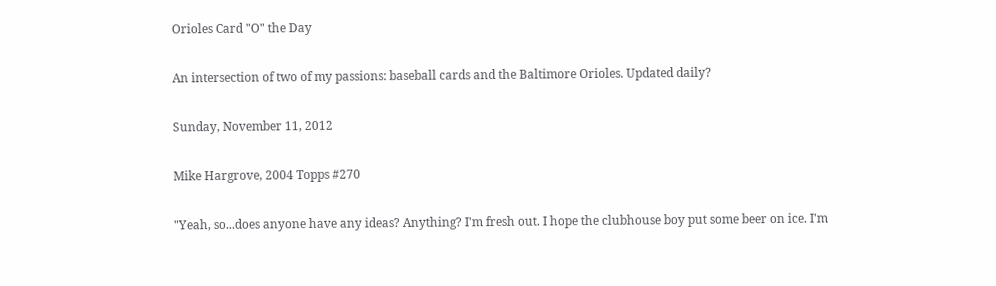Orioles Card "O" the Day

An intersection of two of my passions: baseball cards and the Baltimore Orioles. Updated daily?

Sunday, November 11, 2012

Mike Hargrove, 2004 Topps #270

"Yeah, so...does anyone have any ideas? Anything? I'm fresh out. I hope the clubhouse boy put some beer on ice. I'm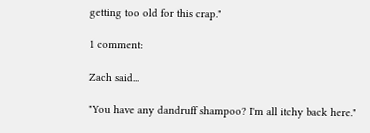getting too old for this crap."

1 comment:

Zach said...

"You have any dandruff shampoo? I'm all itchy back here."